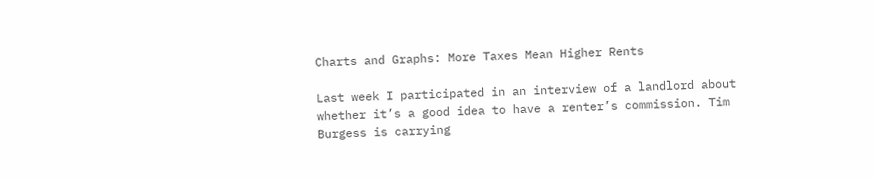Charts and Graphs: More Taxes Mean Higher Rents

Last week I participated in an interview of a landlord about whether it’s a good idea to have a renter’s commission. Tim Burgess is carrying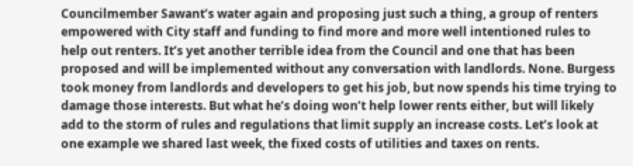Councilmember Sawant’s water again and proposing just such a thing, a group of renters empowered with City staff and funding to find more and more well intentioned rules to help out renters. It’s yet another terrible idea from the Council and one that has been proposed and will be implemented without any conversation with landlords. None. Burgess took money from landlords and developers to get his job, but now spends his time trying to damage those interests. But what he’s doing won’t help lower rents either, but will likely add to the storm of rules and regulations that limit supply an increase costs. Let’s look at one example we shared last week, the fixed costs of utilities and taxes on rents.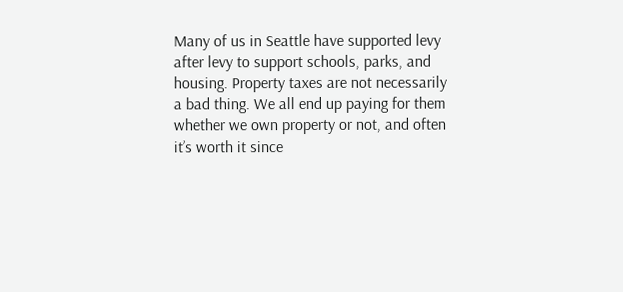Many of us in Seattle have supported levy after levy to support schools, parks, and housing. Property taxes are not necessarily a bad thing. We all end up paying for them whether we own property or not, and often it’s worth it since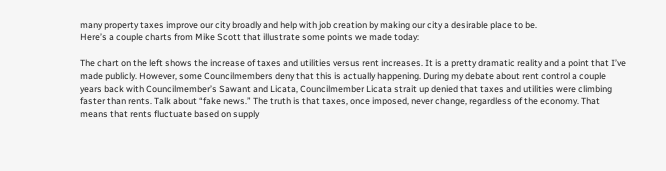many property taxes improve our city broadly and help with job creation by making our city a desirable place to be.
Here’s a couple charts from Mike Scott that illustrate some points we made today:

The chart on the left shows the increase of taxes and utilities versus rent increases. It is a pretty dramatic reality and a point that I’ve made publicly. However, some Councilmembers deny that this is actually happening. During my debate about rent control a couple years back with Councilmember’s Sawant and Licata, Councilmember Licata strait up denied that taxes and utilities were climbing faster than rents. Talk about “fake news.” The truth is that taxes, once imposed, never change, regardless of the economy. That means that rents fluctuate based on supply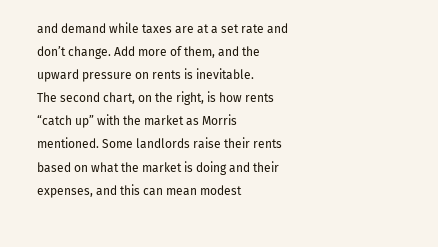and demand while taxes are at a set rate and don’t change. Add more of them, and the upward pressure on rents is inevitable.
The second chart, on the right, is how rents “catch up” with the market as Morris mentioned. Some landlords raise their rents based on what the market is doing and their expenses, and this can mean modest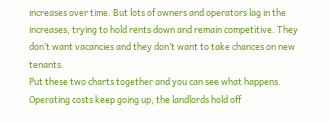increases over time. But lots of owners and operators lag in the increases, trying to hold rents down and remain competitive. They don’t want vacancies and they don’t want to take chances on new tenants.
Put these two charts together and you can see what happens. Operating costs keep going up, the landlords hold off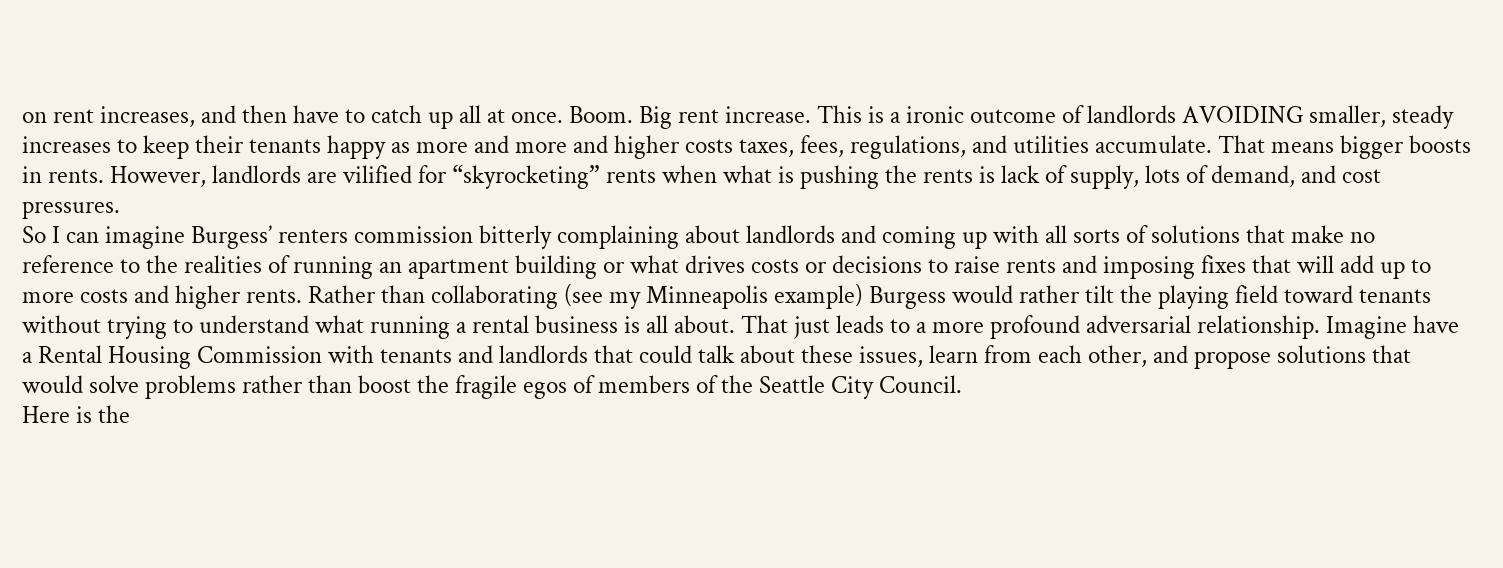on rent increases, and then have to catch up all at once. Boom. Big rent increase. This is a ironic outcome of landlords AVOIDING smaller, steady increases to keep their tenants happy as more and more and higher costs taxes, fees, regulations, and utilities accumulate. That means bigger boosts in rents. However, landlords are vilified for “skyrocketing” rents when what is pushing the rents is lack of supply, lots of demand, and cost pressures.
So I can imagine Burgess’ renters commission bitterly complaining about landlords and coming up with all sorts of solutions that make no reference to the realities of running an apartment building or what drives costs or decisions to raise rents and imposing fixes that will add up to more costs and higher rents. Rather than collaborating (see my Minneapolis example) Burgess would rather tilt the playing field toward tenants without trying to understand what running a rental business is all about. That just leads to a more profound adversarial relationship. Imagine have a Rental Housing Commission with tenants and landlords that could talk about these issues, learn from each other, and propose solutions that would solve problems rather than boost the fragile egos of members of the Seattle City Council.
Here is the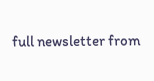full newsletter from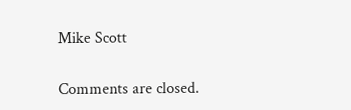Mike Scott

Comments are closed.